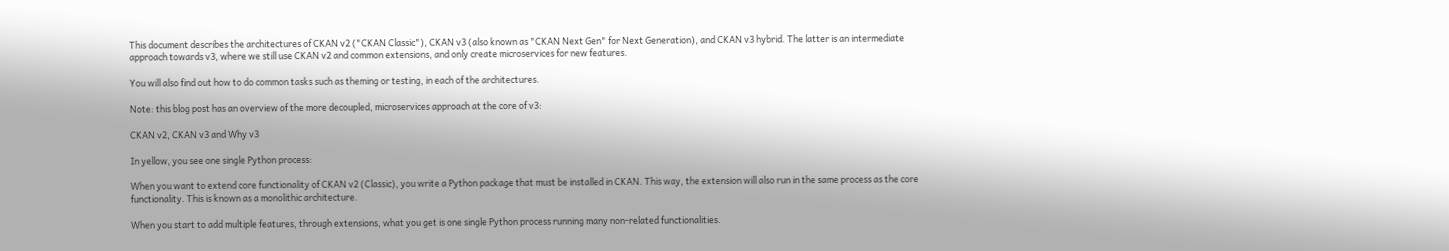This document describes the architectures of CKAN v2 ("CKAN Classic"), CKAN v3 (also known as "CKAN Next Gen" for Next Generation), and CKAN v3 hybrid. The latter is an intermediate approach towards v3, where we still use CKAN v2 and common extensions, and only create microservices for new features.

You will also find out how to do common tasks such as theming or testing, in each of the architectures.

Note: this blog post has an overview of the more decoupled, microservices approach at the core of v3:

CKAN v2, CKAN v3 and Why v3

In yellow, you see one single Python process:

When you want to extend core functionality of CKAN v2 (Classic), you write a Python package that must be installed in CKAN. This way, the extension will also run in the same process as the core functionality. This is known as a monolithic architecture.

When you start to add multiple features, through extensions, what you get is one single Python process running many non-related functionalities.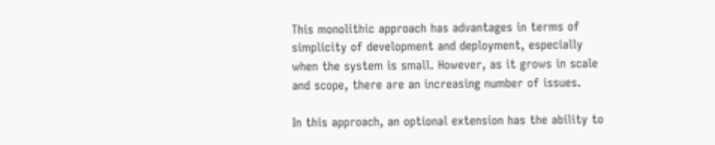This monolithic approach has advantages in terms of simplicity of development and deployment, especially when the system is small. However, as it grows in scale and scope, there are an increasing number of issues.

In this approach, an optional extension has the ability to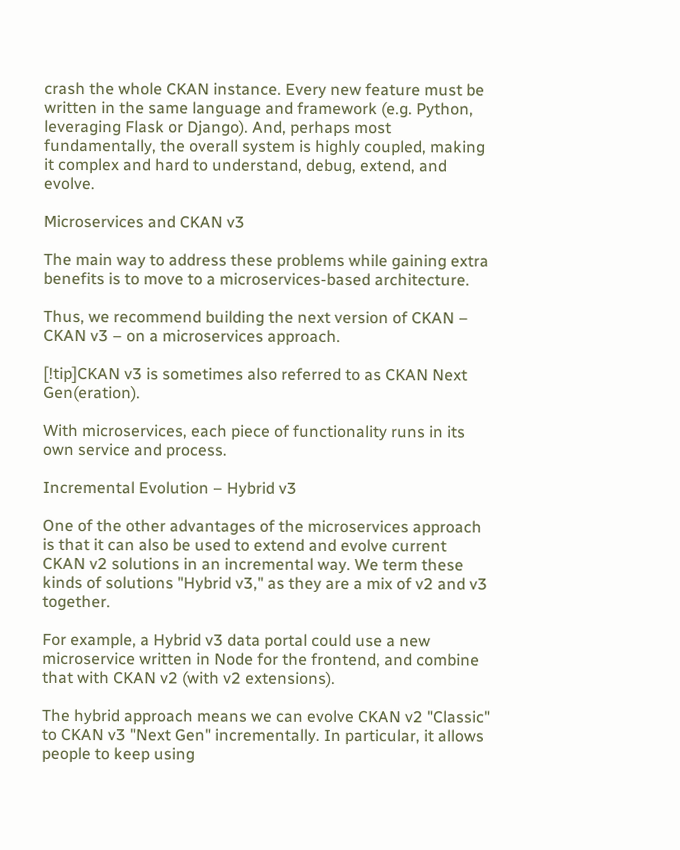crash the whole CKAN instance. Every new feature must be written in the same language and framework (e.g. Python, leveraging Flask or Django). And, perhaps most fundamentally, the overall system is highly coupled, making it complex and hard to understand, debug, extend, and evolve.

Microservices and CKAN v3

The main way to address these problems while gaining extra benefits is to move to a microservices-based architecture.

Thus, we recommend building the next version of CKAN – CKAN v3 – on a microservices approach.

[!tip]CKAN v3 is sometimes also referred to as CKAN Next Gen(eration).

With microservices, each piece of functionality runs in its own service and process.

Incremental Evolution – Hybrid v3

One of the other advantages of the microservices approach is that it can also be used to extend and evolve current CKAN v2 solutions in an incremental way. We term these kinds of solutions "Hybrid v3," as they are a mix of v2 and v3 together.

For example, a Hybrid v3 data portal could use a new microservice written in Node for the frontend, and combine that with CKAN v2 (with v2 extensions).

The hybrid approach means we can evolve CKAN v2 "Classic" to CKAN v3 "Next Gen" incrementally. In particular, it allows people to keep using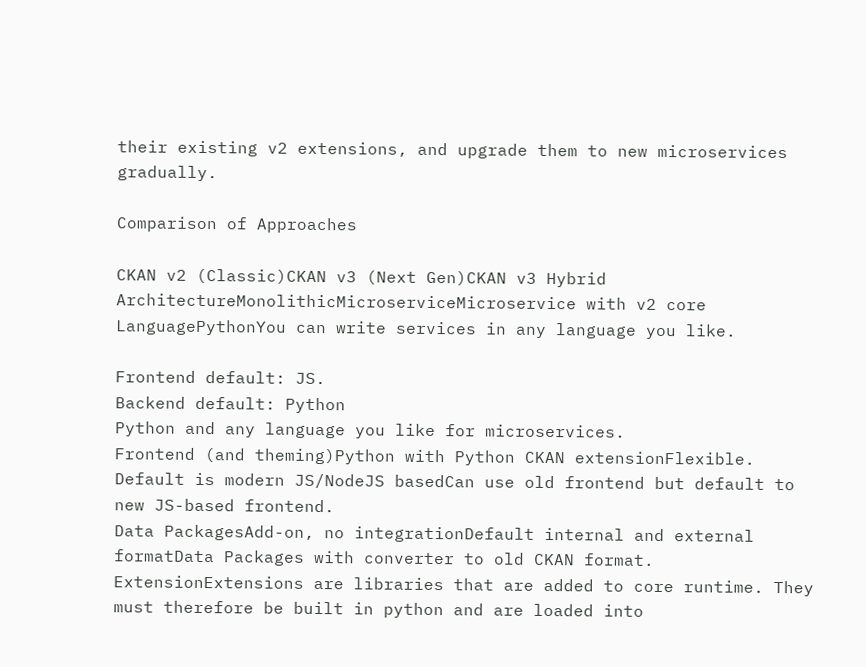their existing v2 extensions, and upgrade them to new microservices gradually.

Comparison of Approaches

CKAN v2 (Classic)CKAN v3 (Next Gen)CKAN v3 Hybrid
ArchitectureMonolithicMicroserviceMicroservice with v2 core
LanguagePythonYou can write services in any language you like.

Frontend default: JS.
Backend default: Python
Python and any language you like for microservices.
Frontend (and theming)Python with Python CKAN extensionFlexible. Default is modern JS/NodeJS basedCan use old frontend but default to new JS-based frontend.
Data PackagesAdd-on, no integrationDefault internal and external formatData Packages with converter to old CKAN format.
ExtensionExtensions are libraries that are added to core runtime. They must therefore be built in python and are loaded into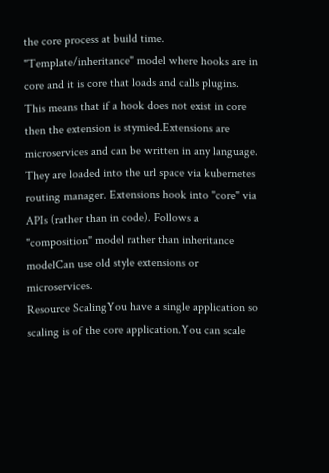the core process at build time. "Template/inheritance" model where hooks are in core and it is core that loads and calls plugins. This means that if a hook does not exist in core then the extension is stymied.Extensions are microservices and can be written in any language. They are loaded into the url space via kubernetes routing manager. Extensions hook into "core" via APIs (rather than in code). Follows a "composition" model rather than inheritance modelCan use old style extensions or microservices.
Resource ScalingYou have a single application so scaling is of the core application.You can scale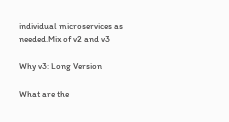individual microservices as needed.Mix of v2 and v3

Why v3: Long Version

What are the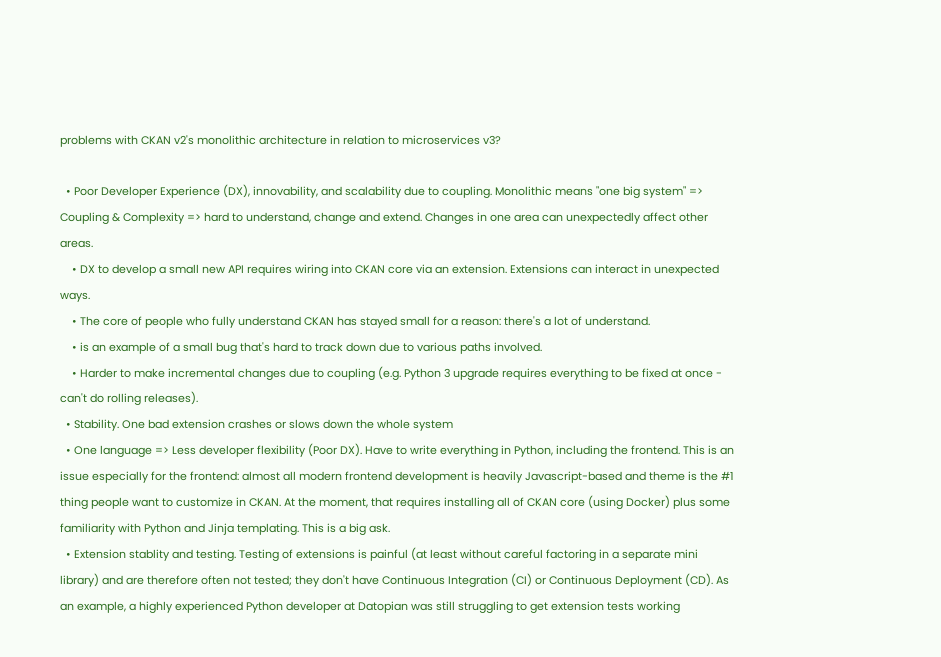problems with CKAN v2's monolithic architecture in relation to microservices v3?

  • Poor Developer Experience (DX), innovability, and scalability due to coupling. Monolithic means "one big system" => Coupling & Complexity => hard to understand, change and extend. Changes in one area can unexpectedly affect other areas.
    • DX to develop a small new API requires wiring into CKAN core via an extension. Extensions can interact in unexpected ways.
    • The core of people who fully understand CKAN has stayed small for a reason: there's a lot of understand.
    • is an example of a small bug that's hard to track down due to various paths involved.
    • Harder to make incremental changes due to coupling (e.g. Python 3 upgrade requires everything to be fixed at once - can't do rolling releases).
  • Stability. One bad extension crashes or slows down the whole system
  • One language => Less developer flexibility (Poor DX). Have to write everything in Python, including the frontend. This is an issue especially for the frontend: almost all modern frontend development is heavily Javascript-based and theme is the #1 thing people want to customize in CKAN. At the moment, that requires installing all of CKAN core (using Docker) plus some familiarity with Python and Jinja templating. This is a big ask.
  • Extension stablity and testing. Testing of extensions is painful (at least without careful factoring in a separate mini library) and are therefore often not tested; they don't have Continuous Integration (CI) or Continuous Deployment (CD). As an example, a highly experienced Python developer at Datopian was still struggling to get extension tests working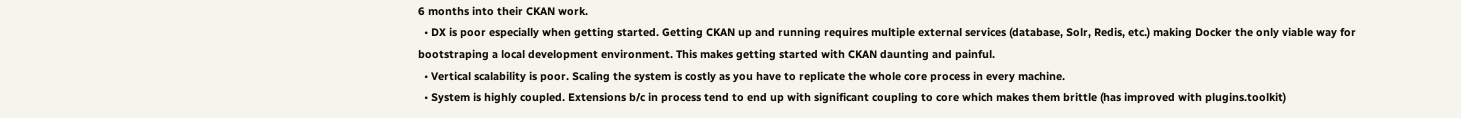6 months into their CKAN work.
  • DX is poor especially when getting started. Getting CKAN up and running requires multiple external services (database, Solr, Redis, etc.) making Docker the only viable way for bootstraping a local development environment. This makes getting started with CKAN daunting and painful.
  • Vertical scalability is poor. Scaling the system is costly as you have to replicate the whole core process in every machine.
  • System is highly coupled. Extensions b/c in process tend to end up with significant coupling to core which makes them brittle (has improved with plugins.toolkit)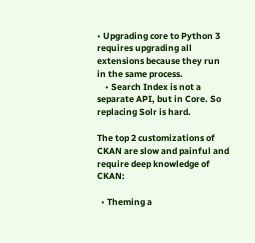• Upgrading core to Python 3 requires upgrading all extensions because they run in the same process.
    • Search Index is not a separate API, but in Core. So replacing Solr is hard.

The top 2 customizations of CKAN are slow and painful and require deep knowledge of CKAN:

  • Theming a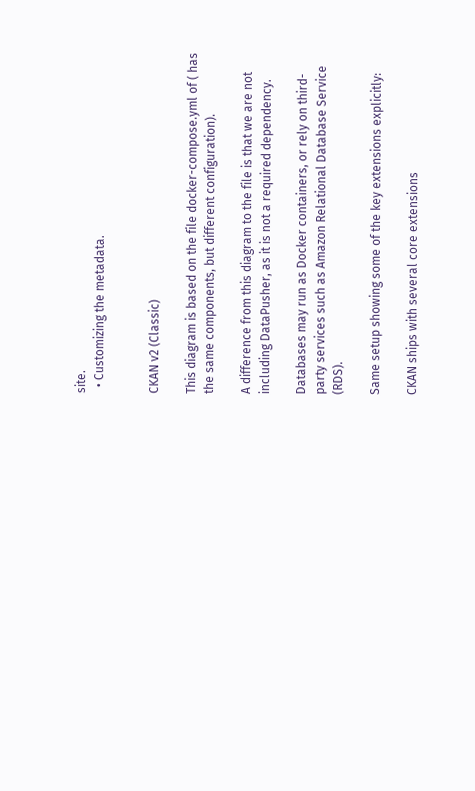site.
  • Customizing the metadata.


CKAN v2 (Classic)

This diagram is based on the file docker-compose.yml of ( has the same components, but different configuration).

A difference from this diagram to the file is that we are not including DataPusher, as it is not a required dependency.

Databases may run as Docker containers, or rely on third-party services such as Amazon Relational Database Service (RDS).

Same setup showing some of the key extensions explicitly:

CKAN ships with several core extensions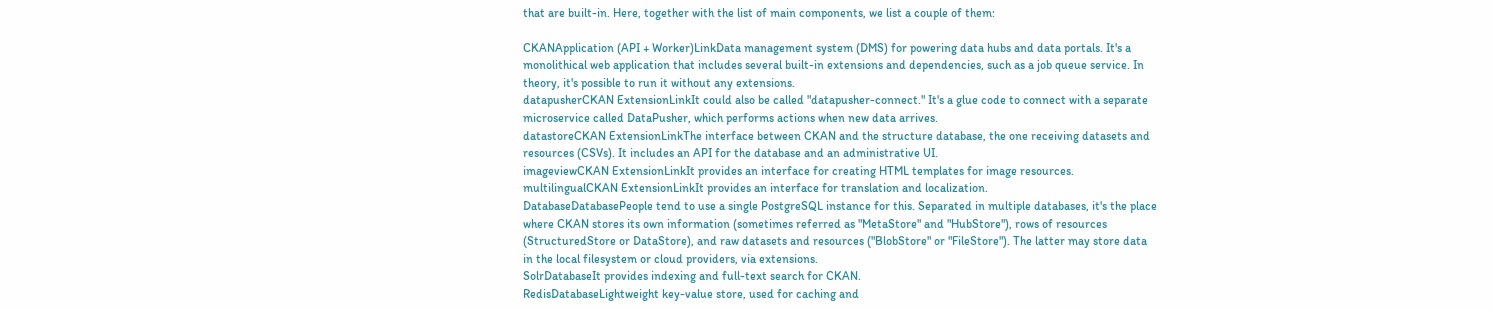that are built-in. Here, together with the list of main components, we list a couple of them:

CKANApplication (API + Worker)LinkData management system (DMS) for powering data hubs and data portals. It's a monolithical web application that includes several built-in extensions and dependencies, such as a job queue service. In theory, it's possible to run it without any extensions.
datapusherCKAN ExtensionLinkIt could also be called "datapusher-connect." It's a glue code to connect with a separate microservice called DataPusher, which performs actions when new data arrives.
datastoreCKAN ExtensionLinkThe interface between CKAN and the structure database, the one receiving datasets and resources (CSVs). It includes an API for the database and an administrative UI.
imageviewCKAN ExtensionLinkIt provides an interface for creating HTML templates for image resources.
multilingualCKAN ExtensionLinkIt provides an interface for translation and localization.
DatabaseDatabasePeople tend to use a single PostgreSQL instance for this. Separated in multiple databases, it's the place where CKAN stores its own information (sometimes referred as "MetaStore" and "HubStore"), rows of resources (StructuredStore or DataStore), and raw datasets and resources ("BlobStore" or "FileStore"). The latter may store data in the local filesystem or cloud providers, via extensions.
SolrDatabaseIt provides indexing and full-text search for CKAN.
RedisDatabaseLightweight key-value store, used for caching and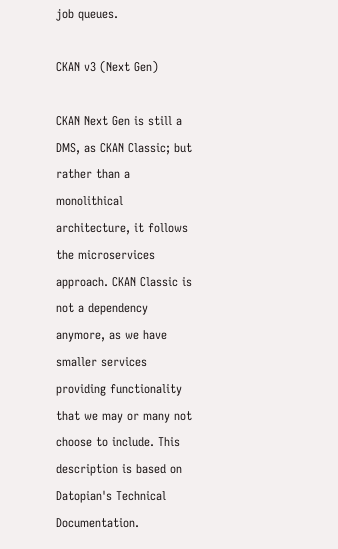job queues.

CKAN v3 (Next Gen)

CKAN Next Gen is still a DMS, as CKAN Classic; but rather than a monolithical architecture, it follows the microservices approach. CKAN Classic is not a dependency anymore, as we have smaller services providing functionality that we may or many not choose to include. This description is based on Datopian's Technical Documentation.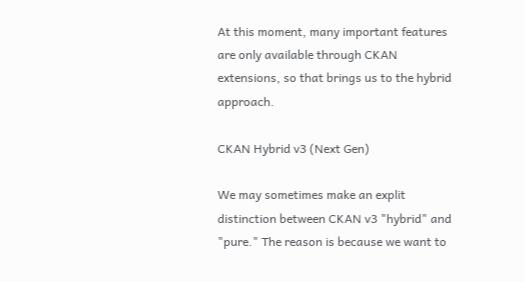At this moment, many important features are only available through CKAN extensions, so that brings us to the hybrid approach.

CKAN Hybrid v3 (Next Gen)

We may sometimes make an explit distinction between CKAN v3 "hybrid" and "pure." The reason is because we want to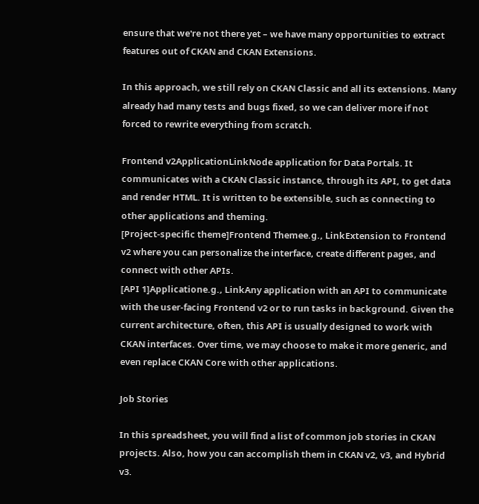ensure that we're not there yet – we have many opportunities to extract features out of CKAN and CKAN Extensions.

In this approach, we still rely on CKAN Classic and all its extensions. Many already had many tests and bugs fixed, so we can deliver more if not forced to rewrite everything from scratch.

Frontend v2ApplicationLinkNode application for Data Portals. It communicates with a CKAN Classic instance, through its API, to get data and render HTML. It is written to be extensible, such as connecting to other applications and theming.
[Project-specific theme]Frontend Themee.g., LinkExtension to Frontend v2 where you can personalize the interface, create different pages, and connect with other APIs.
[API 1]Applicatione.g., LinkAny application with an API to communicate with the user-facing Frontend v2 or to run tasks in background. Given the current architecture, often, this API is usually designed to work with CKAN interfaces. Over time, we may choose to make it more generic, and even replace CKAN Core with other applications.

Job Stories

In this spreadsheet, you will find a list of common job stories in CKAN projects. Also, how you can accomplish them in CKAN v2, v3, and Hybrid v3.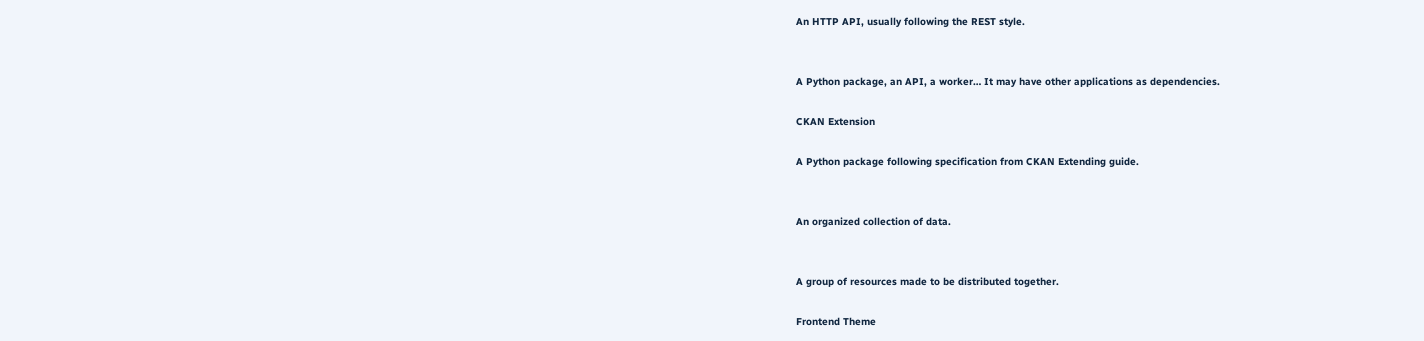An HTTP API, usually following the REST style.


A Python package, an API, a worker… It may have other applications as dependencies.

CKAN Extension

A Python package following specification from CKAN Extending guide.


An organized collection of data.


A group of resources made to be distributed together.

Frontend Theme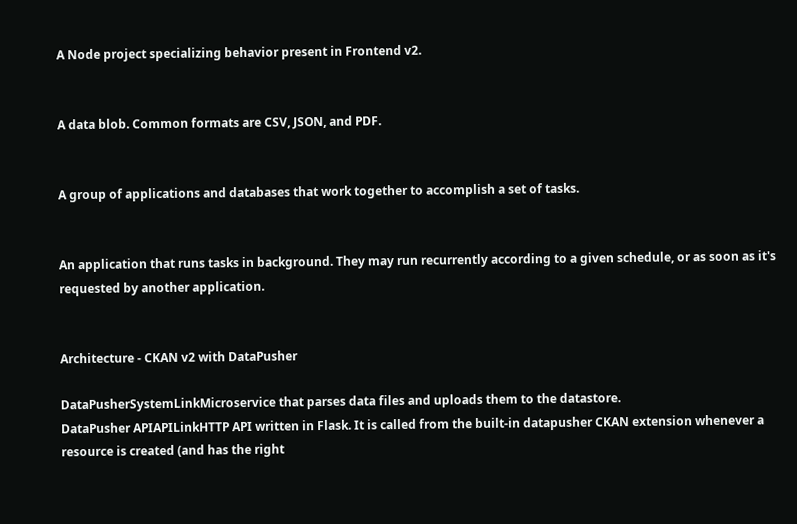A Node project specializing behavior present in Frontend v2.


A data blob. Common formats are CSV, JSON, and PDF.


A group of applications and databases that work together to accomplish a set of tasks.


An application that runs tasks in background. They may run recurrently according to a given schedule, or as soon as it's requested by another application.


Architecture - CKAN v2 with DataPusher

DataPusherSystemLinkMicroservice that parses data files and uploads them to the datastore.
DataPusher APIAPILinkHTTP API written in Flask. It is called from the built-in datapusher CKAN extension whenever a resource is created (and has the right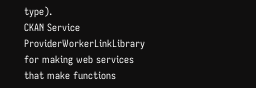type).
CKAN Service ProviderWorkerLinkLibrary for making web services that make functions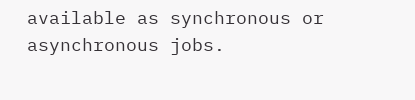available as synchronous or asynchronous jobs.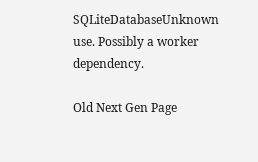SQLiteDatabaseUnknown use. Possibly a worker dependency.

Old Next Gen Page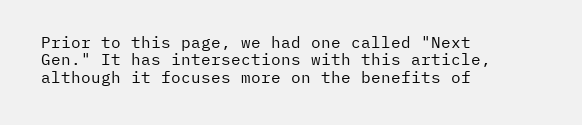Prior to this page, we had one called "Next Gen." It has intersections with this article, although it focuses more on the benefits of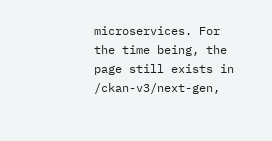microservices. For the time being, the page still exists in /ckan-v3/next-gen,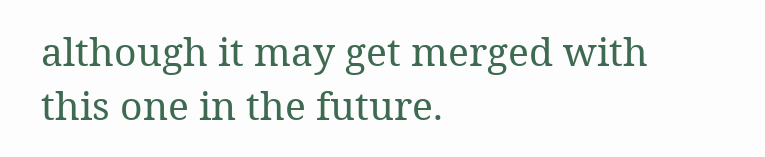although it may get merged with this one in the future.